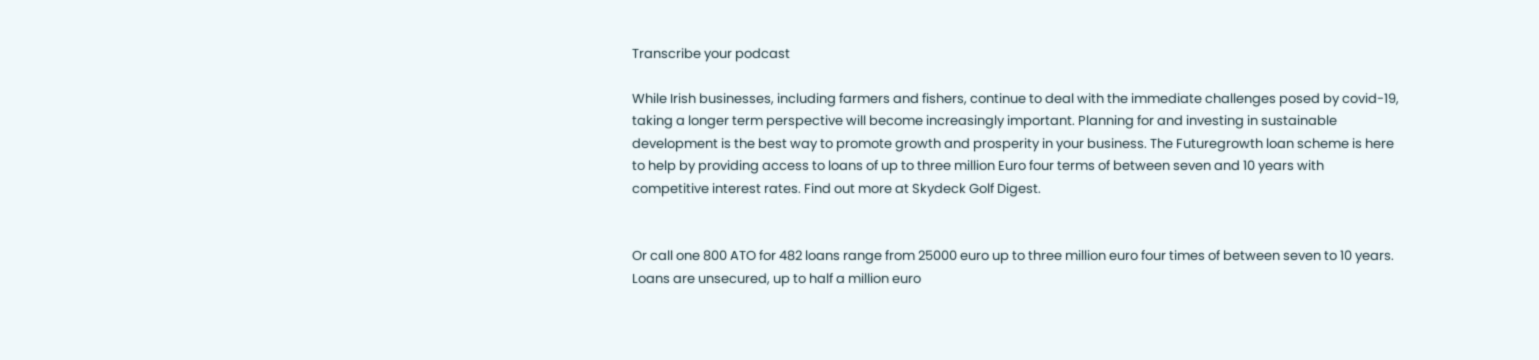Transcribe your podcast

While Irish businesses, including farmers and fishers, continue to deal with the immediate challenges posed by covid-19, taking a longer term perspective will become increasingly important. Planning for and investing in sustainable development is the best way to promote growth and prosperity in your business. The Futuregrowth loan scheme is here to help by providing access to loans of up to three million Euro four terms of between seven and 10 years with competitive interest rates. Find out more at Skydeck Golf Digest.


Or call one 800 ATO for 482 loans range from 25000 euro up to three million euro four times of between seven to 10 years. Loans are unsecured, up to half a million euro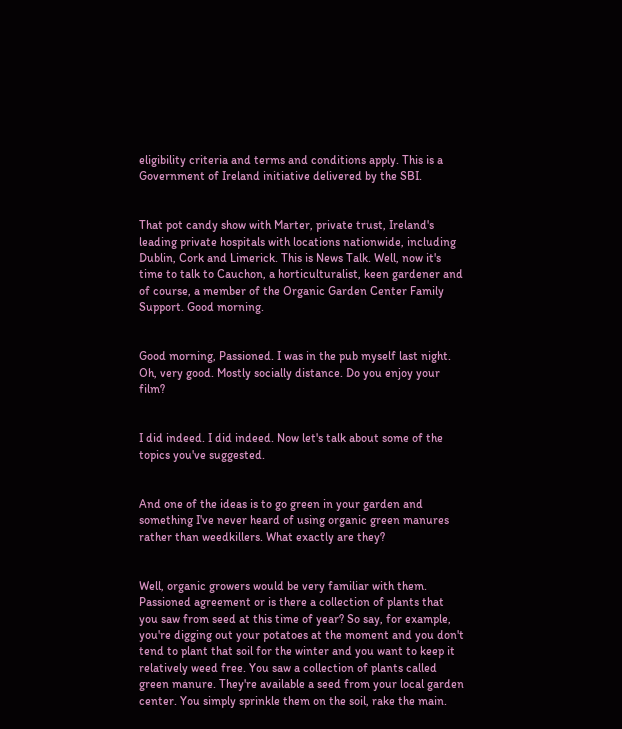eligibility criteria and terms and conditions apply. This is a Government of Ireland initiative delivered by the SBI.


That pot candy show with Marter, private trust, Ireland's leading private hospitals with locations nationwide, including Dublin, Cork and Limerick. This is News Talk. Well, now it's time to talk to Cauchon, a horticulturalist, keen gardener and of course, a member of the Organic Garden Center Family Support. Good morning.


Good morning, Passioned. I was in the pub myself last night. Oh, very good. Mostly socially distance. Do you enjoy your film?


I did indeed. I did indeed. Now let's talk about some of the topics you've suggested.


And one of the ideas is to go green in your garden and something I've never heard of using organic green manures rather than weedkillers. What exactly are they?


Well, organic growers would be very familiar with them. Passioned agreement or is there a collection of plants that you saw from seed at this time of year? So say, for example, you're digging out your potatoes at the moment and you don't tend to plant that soil for the winter and you want to keep it relatively weed free. You saw a collection of plants called green manure. They're available a seed from your local garden center. You simply sprinkle them on the soil, rake the main.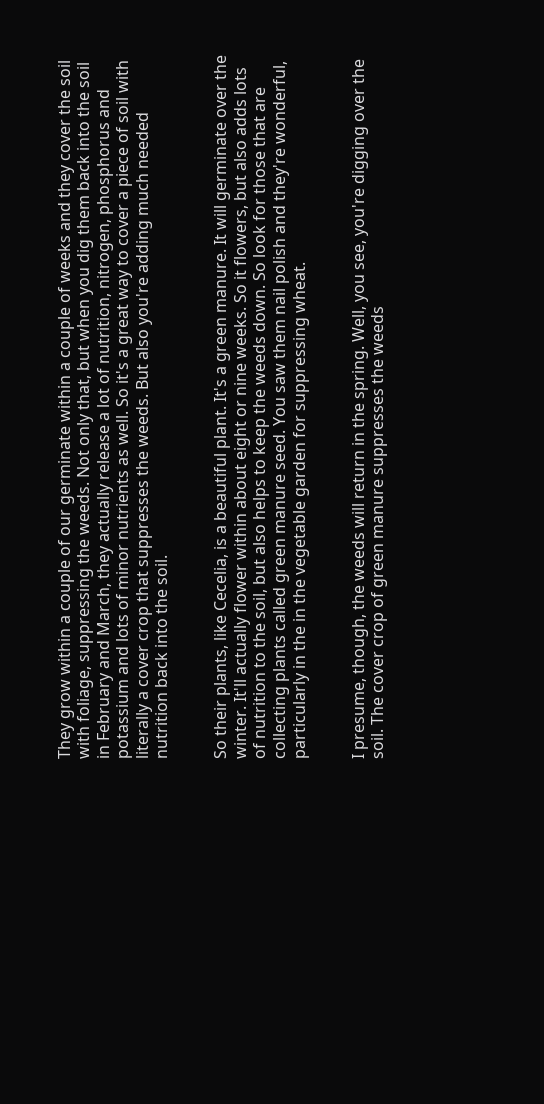They grow within a couple of our germinate within a couple of weeks and they cover the soil with foliage, suppressing the weeds. Not only that, but when you dig them back into the soil in February and March, they actually release a lot of nutrition, nitrogen, phosphorus and potassium and lots of minor nutrients as well. So it's a great way to cover a piece of soil with literally a cover crop that suppresses the weeds. But also you're adding much needed nutrition back into the soil.


So their plants, like Cecelia, is a beautiful plant. It's a green manure. It will germinate over the winter. It'll actually flower within about eight or nine weeks. So it flowers, but also adds lots of nutrition to the soil, but also helps to keep the weeds down. So look for those that are collecting plants called green manure seed. You saw them nail polish and they're wonderful, particularly in the in the vegetable garden for suppressing wheat.


I presume, though, the weeds will return in the spring. Well, you see, you're digging over the soil. The cover crop of green manure suppresses the weeds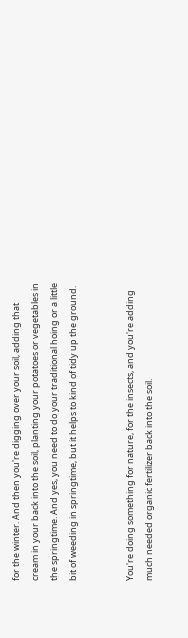for the winter. And then you're digging over your soil, adding that cream in your back into the soil, planting your potatoes or vegetables in the springtime. And yes, you need to do your traditional hoing or a little bit of weeding in springtime, but it helps to kind of tidy up the ground.


You're doing something for nature, for the insects, and you're adding much needed organic fertilizer back into the soil.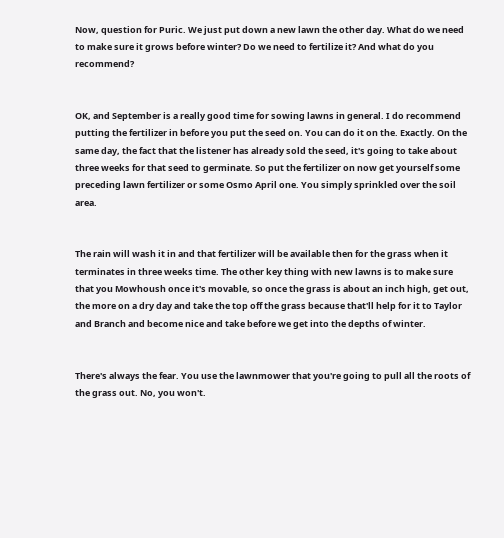Now, question for Puric. We just put down a new lawn the other day. What do we need to make sure it grows before winter? Do we need to fertilize it? And what do you recommend?


OK, and September is a really good time for sowing lawns in general. I do recommend putting the fertilizer in before you put the seed on. You can do it on the. Exactly. On the same day, the fact that the listener has already sold the seed, it's going to take about three weeks for that seed to germinate. So put the fertilizer on now get yourself some preceding lawn fertilizer or some Osmo April one. You simply sprinkled over the soil area.


The rain will wash it in and that fertilizer will be available then for the grass when it terminates in three weeks time. The other key thing with new lawns is to make sure that you Mowhoush once it's movable, so once the grass is about an inch high, get out, the more on a dry day and take the top off the grass because that'll help for it to Taylor and Branch and become nice and take before we get into the depths of winter.


There's always the fear. You use the lawnmower that you're going to pull all the roots of the grass out. No, you won't.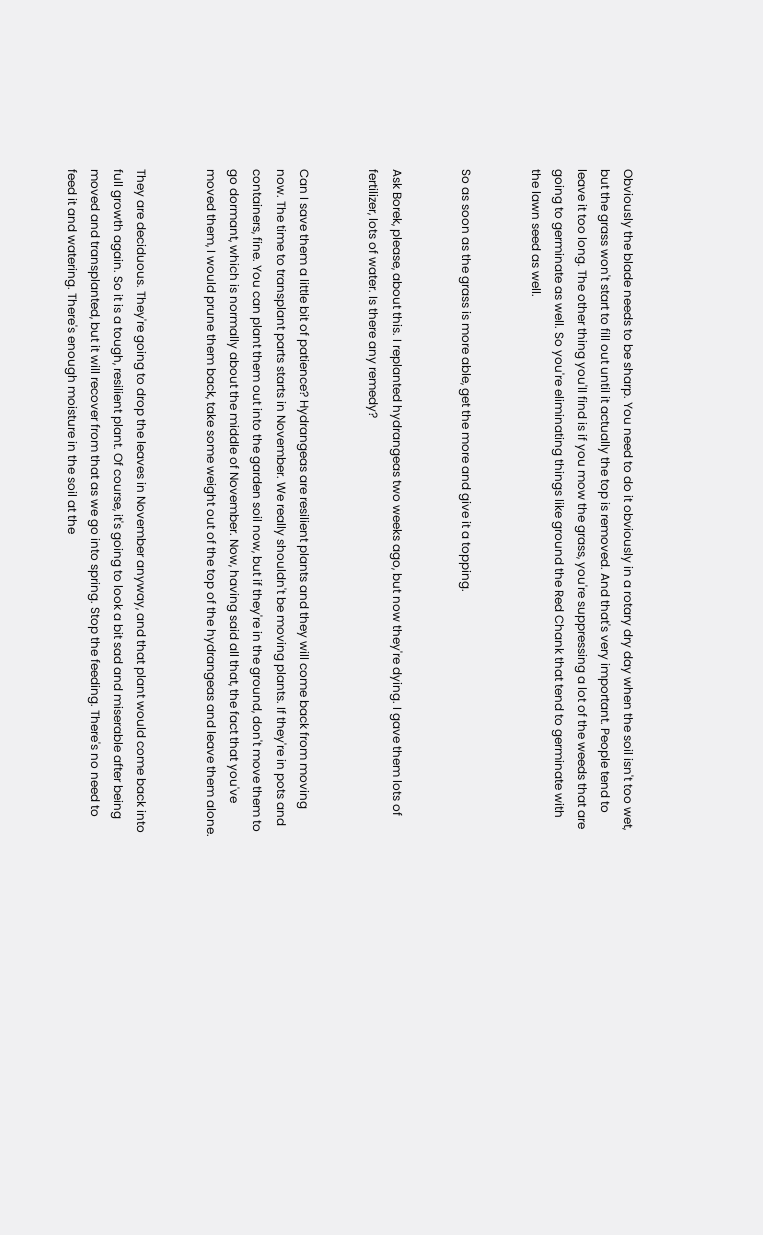Obviously the blade needs to be sharp. You need to do it obviously in a rotary dry day when the soil isn't too wet, but the grass won't start to fill out until it actually the top is removed. And that's very important. People tend to leave it too long. The other thing you'll find is if you mow the grass, you're suppressing a lot of the weeds that are going to germinate as well. So you're eliminating things like ground the Red Chank that tend to germinate with the lawn seed as well.


So as soon as the grass is more able, get the more and give it a topping.


Ask Borek, please, about this. I replanted hydrangeas two weeks ago, but now they're dying. I gave them lots of fertilizer, lots of water. Is there any remedy?


Can I save them a little bit of patience? Hydrangeas are resilient plants and they will come back from moving now. The time to transplant parts starts in November. We really shouldn't be moving plants. If they're in pots and containers, fine. You can plant them out into the garden soil now, but if they're in the ground, don't move them to go dormant, which is normally about the middle of November. Now, having said all that, the fact that you've moved them, I would prune them back, take some weight out of the top of the hydrangeas and leave them alone.


They are deciduous. They're going to drop the leaves in November anyway, and that plant would come back into full growth again. So it is a tough, resilient plant. Of course, it's going to look a bit sad and miserable after being moved and transplanted, but it will recover from that as we go into spring. Stop the feeding. There's no need to feed it and watering. There's enough moisture in the soil at the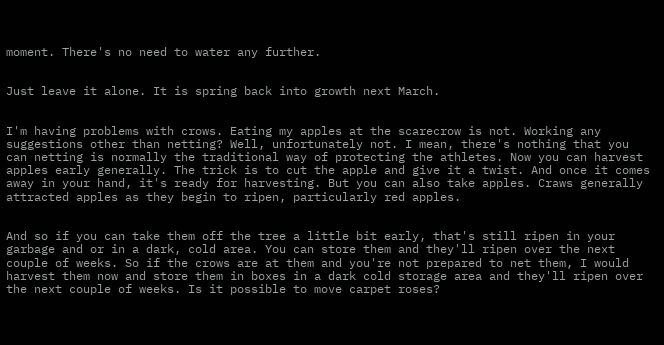moment. There's no need to water any further.


Just leave it alone. It is spring back into growth next March.


I'm having problems with crows. Eating my apples at the scarecrow is not. Working any suggestions other than netting? Well, unfortunately not. I mean, there's nothing that you can netting is normally the traditional way of protecting the athletes. Now you can harvest apples early generally. The trick is to cut the apple and give it a twist. And once it comes away in your hand, it's ready for harvesting. But you can also take apples. Craws generally attracted apples as they begin to ripen, particularly red apples.


And so if you can take them off the tree a little bit early, that's still ripen in your garbage and or in a dark, cold area. You can store them and they'll ripen over the next couple of weeks. So if the crows are at them and you're not prepared to net them, I would harvest them now and store them in boxes in a dark cold storage area and they'll ripen over the next couple of weeks. Is it possible to move carpet roses?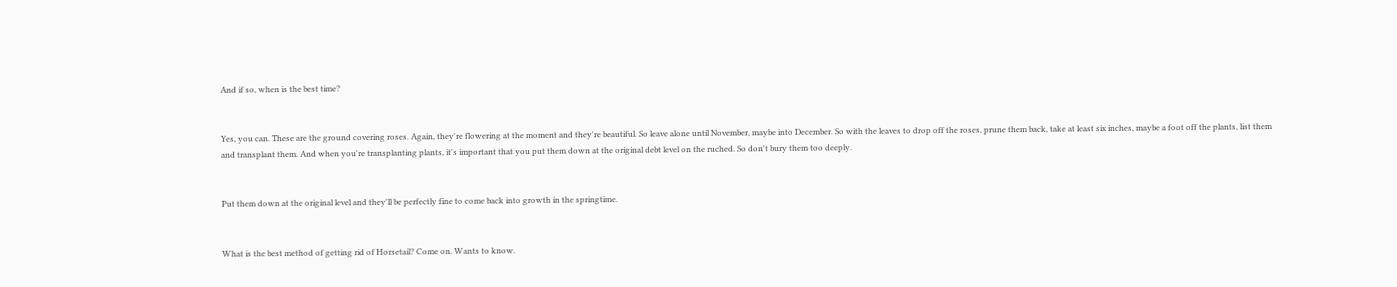And if so, when is the best time?


Yes, you can. These are the ground covering roses. Again, they're flowering at the moment and they're beautiful. So leave alone until November, maybe into December. So with the leaves to drop off the roses, prune them back, take at least six inches, maybe a foot off the plants, list them and transplant them. And when you're transplanting plants, it's important that you put them down at the original debt level on the ruched. So don't bury them too deeply.


Put them down at the original level and they'll be perfectly fine to come back into growth in the springtime.


What is the best method of getting rid of Horsetail? Come on. Wants to know.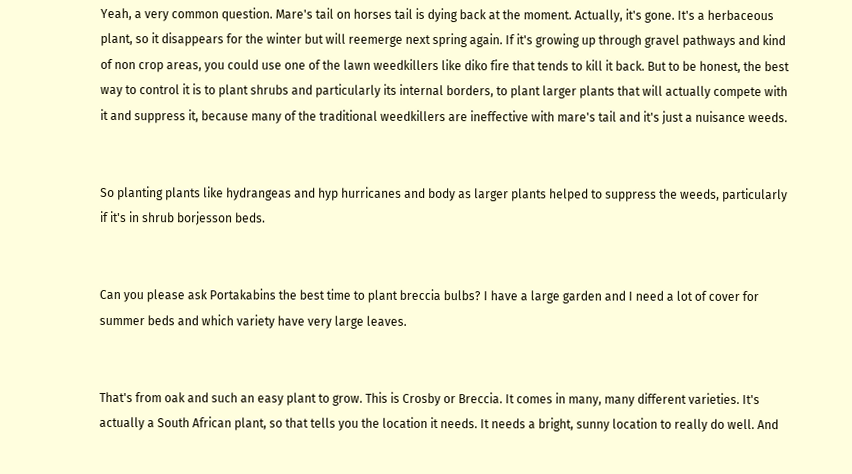Yeah, a very common question. Mare's tail on horses tail is dying back at the moment. Actually, it's gone. It's a herbaceous plant, so it disappears for the winter but will reemerge next spring again. If it's growing up through gravel pathways and kind of non crop areas, you could use one of the lawn weedkillers like diko fire that tends to kill it back. But to be honest, the best way to control it is to plant shrubs and particularly its internal borders, to plant larger plants that will actually compete with it and suppress it, because many of the traditional weedkillers are ineffective with mare's tail and it's just a nuisance weeds.


So planting plants like hydrangeas and hyp hurricanes and body as larger plants helped to suppress the weeds, particularly if it's in shrub borjesson beds.


Can you please ask Portakabins the best time to plant breccia bulbs? I have a large garden and I need a lot of cover for summer beds and which variety have very large leaves.


That's from oak and such an easy plant to grow. This is Crosby or Breccia. It comes in many, many different varieties. It's actually a South African plant, so that tells you the location it needs. It needs a bright, sunny location to really do well. And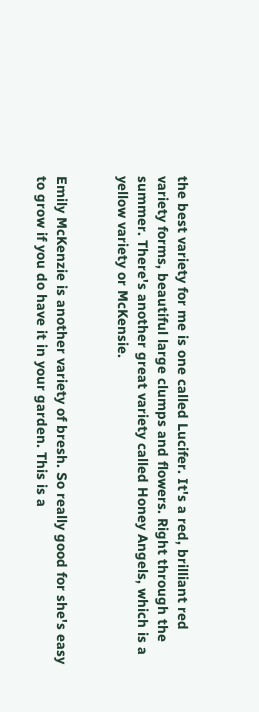the best variety for me is one called Lucifer. It's a red, brilliant red variety forms, beautiful large clumps and flowers. Right through the summer. There's another great variety called Honey Angels, which is a yellow variety or McKensie.


Emily McKenzie is another variety of bresh. So really good for she's easy to grow if you do have it in your garden. This is a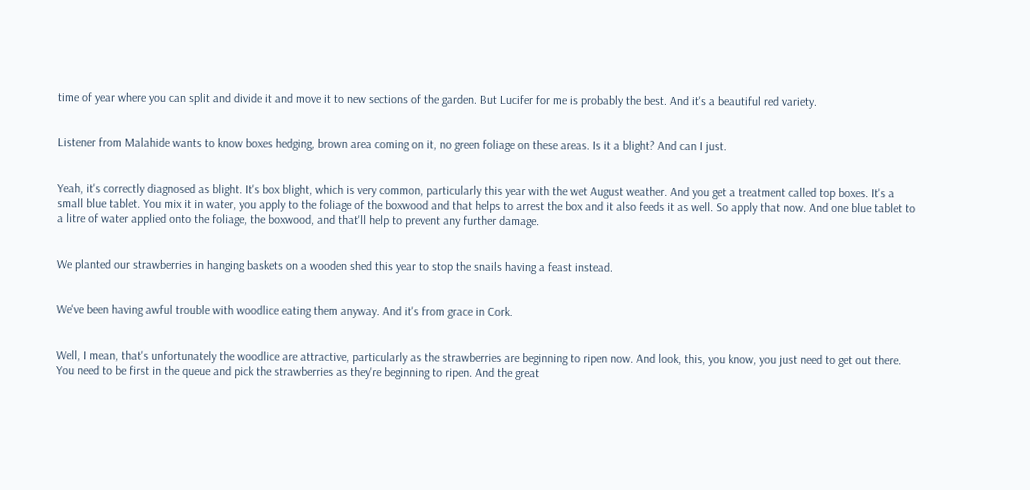time of year where you can split and divide it and move it to new sections of the garden. But Lucifer for me is probably the best. And it's a beautiful red variety.


Listener from Malahide wants to know boxes hedging, brown area coming on it, no green foliage on these areas. Is it a blight? And can I just.


Yeah, it's correctly diagnosed as blight. It's box blight, which is very common, particularly this year with the wet August weather. And you get a treatment called top boxes. It's a small blue tablet. You mix it in water, you apply to the foliage of the boxwood and that helps to arrest the box and it also feeds it as well. So apply that now. And one blue tablet to a litre of water applied onto the foliage, the boxwood, and that'll help to prevent any further damage.


We planted our strawberries in hanging baskets on a wooden shed this year to stop the snails having a feast instead.


We've been having awful trouble with woodlice eating them anyway. And it's from grace in Cork.


Well, I mean, that's unfortunately the woodlice are attractive, particularly as the strawberries are beginning to ripen now. And look, this, you know, you just need to get out there. You need to be first in the queue and pick the strawberries as they're beginning to ripen. And the great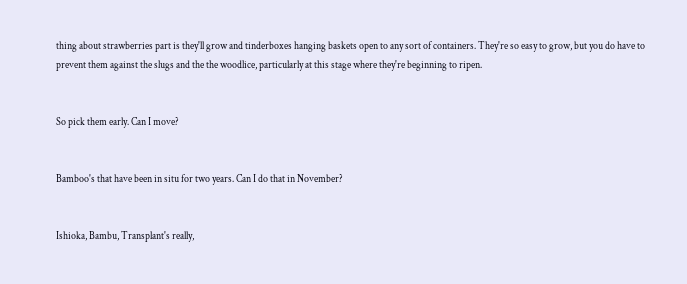thing about strawberries part is they'll grow and tinderboxes hanging baskets open to any sort of containers. They're so easy to grow, but you do have to prevent them against the slugs and the the woodlice, particularly at this stage where they're beginning to ripen.


So pick them early. Can I move?


Bamboo's that have been in situ for two years. Can I do that in November?


Ishioka, Bambu, Transplant's really,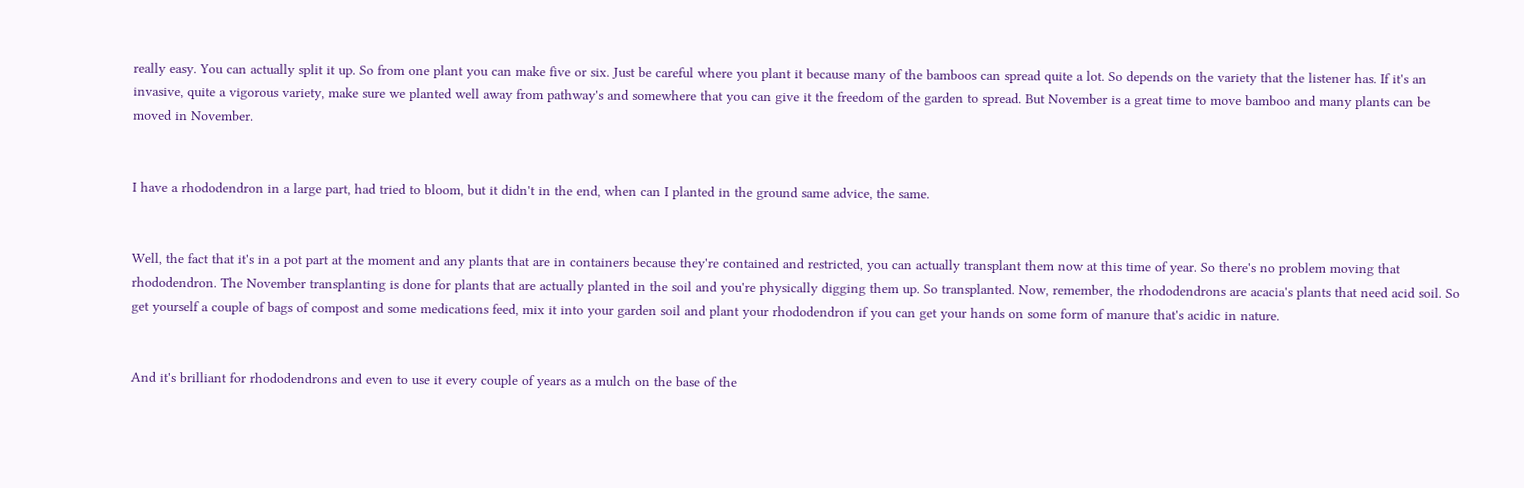really easy. You can actually split it up. So from one plant you can make five or six. Just be careful where you plant it because many of the bamboos can spread quite a lot. So depends on the variety that the listener has. If it's an invasive, quite a vigorous variety, make sure we planted well away from pathway's and somewhere that you can give it the freedom of the garden to spread. But November is a great time to move bamboo and many plants can be moved in November.


I have a rhododendron in a large part, had tried to bloom, but it didn't in the end, when can I planted in the ground same advice, the same.


Well, the fact that it's in a pot part at the moment and any plants that are in containers because they're contained and restricted, you can actually transplant them now at this time of year. So there's no problem moving that rhododendron. The November transplanting is done for plants that are actually planted in the soil and you're physically digging them up. So transplanted. Now, remember, the rhododendrons are acacia's plants that need acid soil. So get yourself a couple of bags of compost and some medications feed, mix it into your garden soil and plant your rhododendron if you can get your hands on some form of manure that's acidic in nature.


And it's brilliant for rhododendrons and even to use it every couple of years as a mulch on the base of the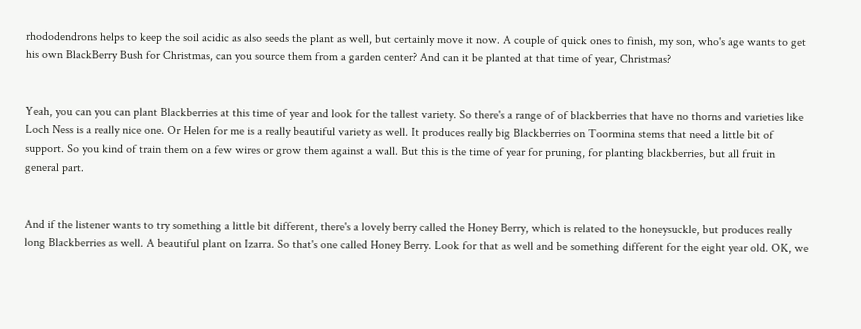rhododendrons helps to keep the soil acidic as also seeds the plant as well, but certainly move it now. A couple of quick ones to finish, my son, who's age wants to get his own BlackBerry Bush for Christmas, can you source them from a garden center? And can it be planted at that time of year, Christmas?


Yeah, you can you can plant Blackberries at this time of year and look for the tallest variety. So there's a range of of blackberries that have no thorns and varieties like Loch Ness is a really nice one. Or Helen for me is a really beautiful variety as well. It produces really big Blackberries on Toormina stems that need a little bit of support. So you kind of train them on a few wires or grow them against a wall. But this is the time of year for pruning, for planting blackberries, but all fruit in general part.


And if the listener wants to try something a little bit different, there's a lovely berry called the Honey Berry, which is related to the honeysuckle, but produces really long Blackberries as well. A beautiful plant on Izarra. So that's one called Honey Berry. Look for that as well and be something different for the eight year old. OK, we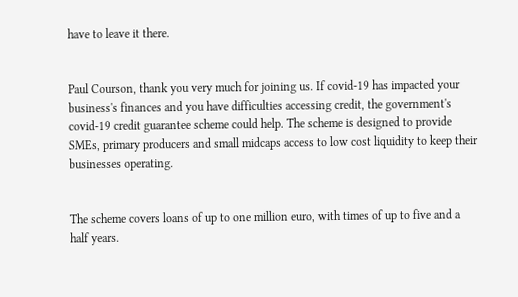have to leave it there.


Paul Courson, thank you very much for joining us. If covid-19 has impacted your business's finances and you have difficulties accessing credit, the government's covid-19 credit guarantee scheme could help. The scheme is designed to provide SMEs, primary producers and small midcaps access to low cost liquidity to keep their businesses operating.


The scheme covers loans of up to one million euro, with times of up to five and a half years.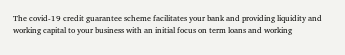The covid-19 credit guarantee scheme facilitates your bank and providing liquidity and working capital to your business with an initial focus on term loans and working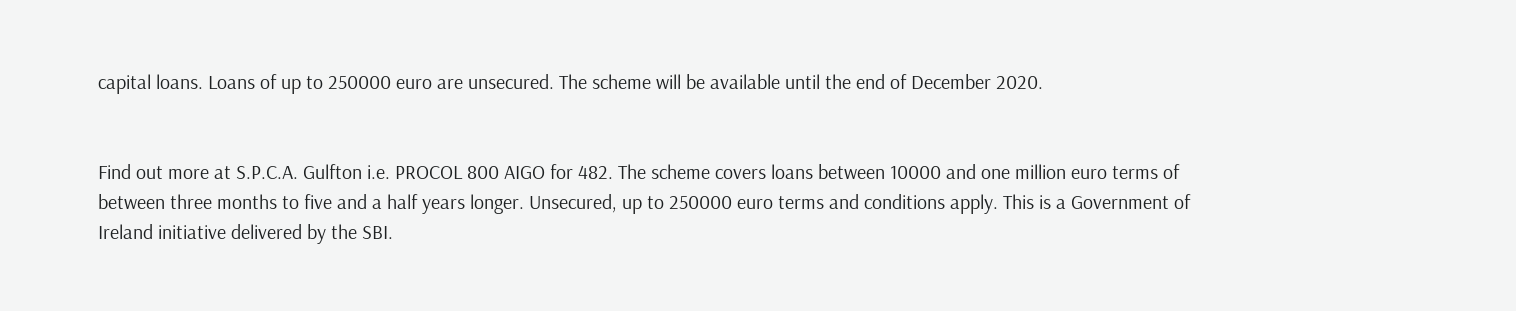capital loans. Loans of up to 250000 euro are unsecured. The scheme will be available until the end of December 2020.


Find out more at S.P.C.A. Gulfton i.e. PROCOL 800 AIGO for 482. The scheme covers loans between 10000 and one million euro terms of between three months to five and a half years longer. Unsecured, up to 250000 euro terms and conditions apply. This is a Government of Ireland initiative delivered by the SBI.